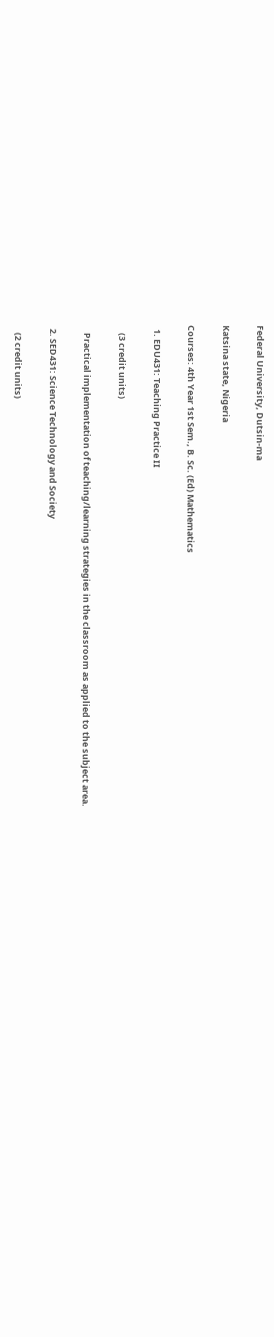Federal University, Dutsin-ma

Katsina state, Nigeria

Courses: 4th Year 1st Sem., B. Sc. (Ed) Mathematics

  1. EDU431: Teaching Practice II

    (3 credit units)

    Practical implementation of teaching/learning strategies in the classroom as applied to the subject area.

  2. SED431: Science Technology and Society

    (2 credit units)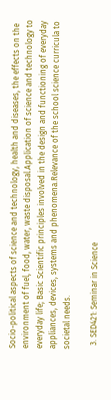Socio-political aspects of science and technology, health and diseases, the effects on the environment of fuel, food, water, waste disposal.Application of science and technology to everyday life; Basic Scientific principles involved in the design and functioning of everyday appliances, devices, systems and phenomena.Relevance of the school science curricula to societal needs.

  3. SED421: Seminar in Science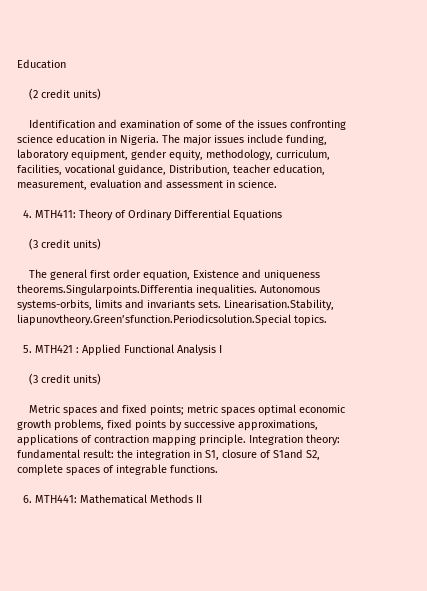Education

    (2 credit units)

    Identification and examination of some of the issues confronting science education in Nigeria. The major issues include funding, laboratory equipment, gender equity, methodology, curriculum, facilities, vocational guidance, Distribution, teacher education, measurement, evaluation and assessment in science.

  4. MTH411: Theory of Ordinary Differential Equations

    (3 credit units)

    The general first order equation, Existence and uniqueness theorems.Singularpoints.Differentia inequalities. Autonomous systems-orbits, limits and invariants sets. Linearisation.Stability, liapunovtheory.Green’sfunction.Periodicsolution.Special topics.

  5. MTH421 : Applied Functional Analysis I

    (3 credit units)

    Metric spaces and fixed points; metric spaces optimal economic growth problems, fixed points by successive approximations, applications of contraction mapping principle. Integration theory: fundamental result: the integration in S1, closure of S1and S2, complete spaces of integrable functions.

  6. MTH441: Mathematical Methods II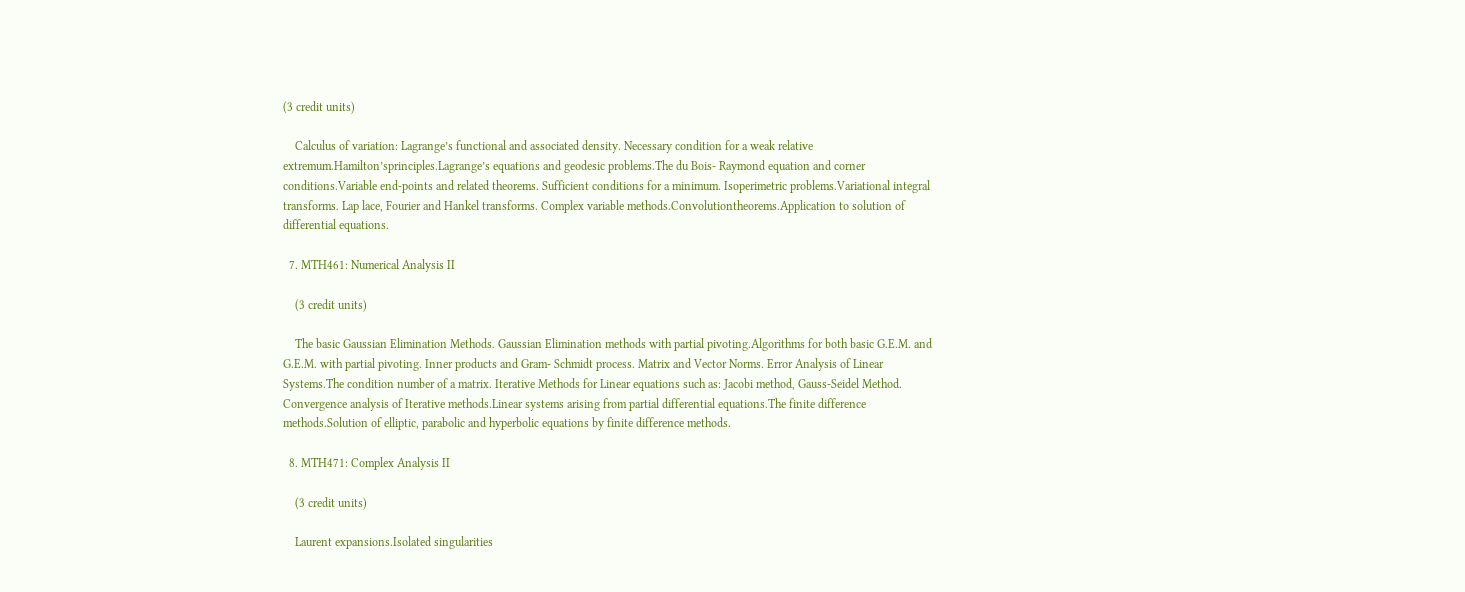(3 credit units)

    Calculus of variation: Lagrange’s functional and associated density. Necessary condition for a weak relative extremum.Hamilton’sprinciples.Lagrange’s equations and geodesic problems.The du Bois- Raymond equation and corner conditions.Variable end-points and related theorems. Sufficient conditions for a minimum. Isoperimetric problems.Variational integral transforms. Lap lace, Fourier and Hankel transforms. Complex variable methods.Convolutiontheorems.Application to solution of differential equations.

  7. MTH461: Numerical Analysis II

    (3 credit units)

    The basic Gaussian Elimination Methods. Gaussian Elimination methods with partial pivoting.Algorithms for both basic G.E.M. and G.E.M. with partial pivoting. Inner products and Gram- Schmidt process. Matrix and Vector Norms. Error Analysis of Linear Systems.The condition number of a matrix. Iterative Methods for Linear equations such as: Jacobi method, Gauss-Seidel Method. Convergence analysis of Iterative methods.Linear systems arising from partial differential equations.The finite difference methods.Solution of elliptic, parabolic and hyperbolic equations by finite difference methods.

  8. MTH471: Complex Analysis II

    (3 credit units)

    Laurent expansions.Isolated singularities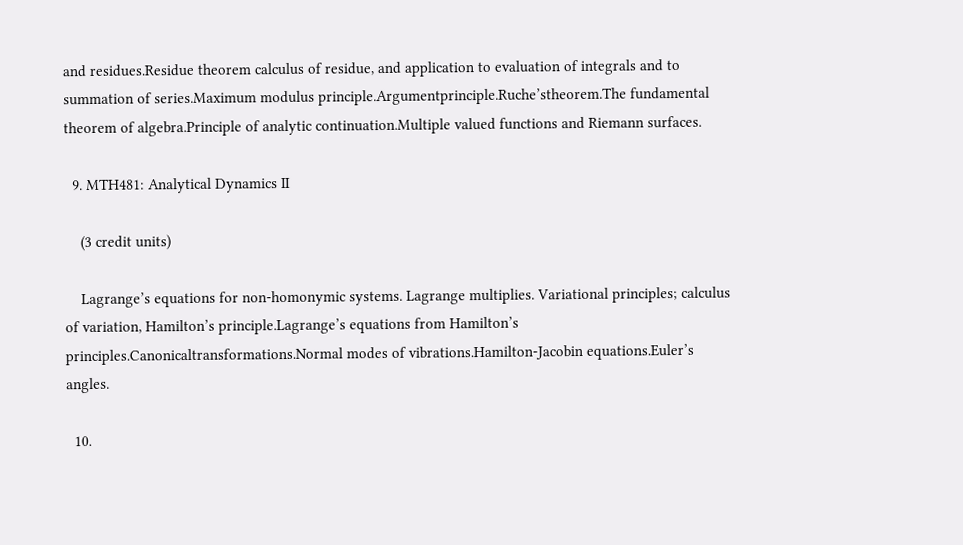and residues.Residue theorem calculus of residue, and application to evaluation of integrals and to summation of series.Maximum modulus principle.Argumentprinciple.Ruche’stheorem.The fundamental theorem of algebra.Principle of analytic continuation.Multiple valued functions and Riemann surfaces.

  9. MTH481: Analytical Dynamics II

    (3 credit units)

    Lagrange’s equations for non-homonymic systems. Lagrange multiplies. Variational principles; calculus of variation, Hamilton’s principle.Lagrange’s equations from Hamilton’s principles.Canonicaltransformations.Normal modes of vibrations.Hamilton-Jacobin equations.Euler’s angles.

  10.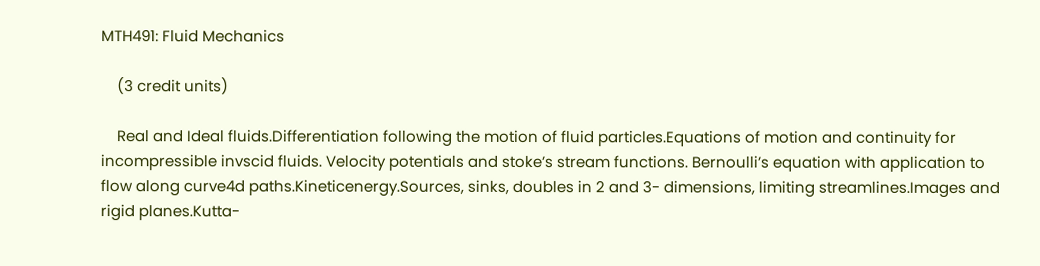MTH491: Fluid Mechanics

    (3 credit units)

    Real and Ideal fluids.Differentiation following the motion of fluid particles.Equations of motion and continuity for incompressible invscid fluids. Velocity potentials and stoke’s stream functions. Bernoulli’s equation with application to flow along curve4d paths.Kineticenergy.Sources, sinks, doubles in 2 and 3- dimensions, limiting streamlines.Images and rigid planes.Kutta-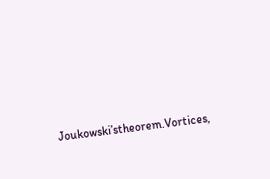Joukowski’stheorem.Vortices,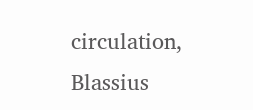circulation, Blassius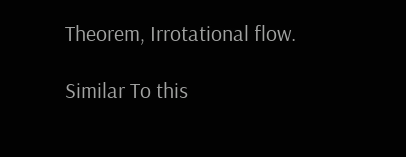Theorem, Irrotational flow.

Similar To this